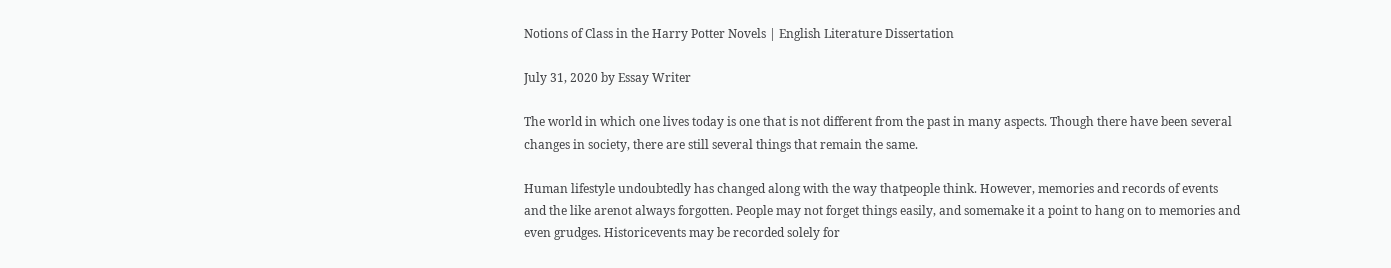Notions of Class in the Harry Potter Novels | English Literature Dissertation

July 31, 2020 by Essay Writer

The world in which one lives today is one that is not different from the past in many aspects. Though there have been several changes in society, there are still several things that remain the same.

Human lifestyle undoubtedly has changed along with the way thatpeople think. However, memories and records of events and the like arenot always forgotten. People may not forget things easily, and somemake it a point to hang on to memories and even grudges. Historicevents may be recorded solely for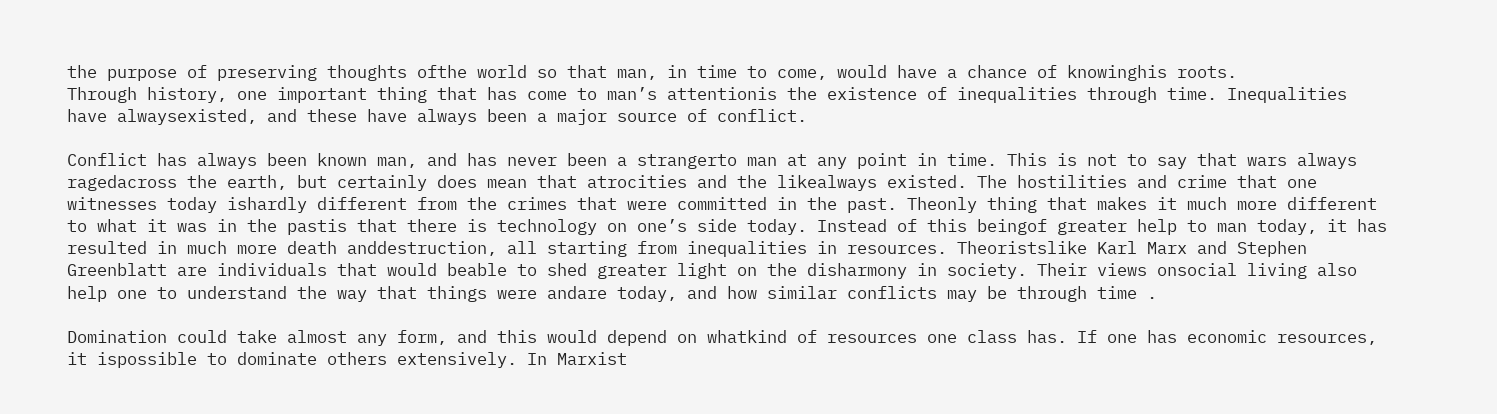the purpose of preserving thoughts ofthe world so that man, in time to come, would have a chance of knowinghis roots.
Through history, one important thing that has come to man’s attentionis the existence of inequalities through time. Inequalities have alwaysexisted, and these have always been a major source of conflict.

Conflict has always been known man, and has never been a strangerto man at any point in time. This is not to say that wars always ragedacross the earth, but certainly does mean that atrocities and the likealways existed. The hostilities and crime that one witnesses today ishardly different from the crimes that were committed in the past. Theonly thing that makes it much more different to what it was in the pastis that there is technology on one’s side today. Instead of this beingof greater help to man today, it has resulted in much more death anddestruction, all starting from inequalities in resources. Theoristslike Karl Marx and Stephen Greenblatt are individuals that would beable to shed greater light on the disharmony in society. Their views onsocial living also help one to understand the way that things were andare today, and how similar conflicts may be through time .

Domination could take almost any form, and this would depend on whatkind of resources one class has. If one has economic resources, it ispossible to dominate others extensively. In Marxist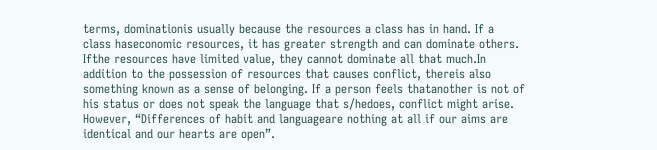terms, dominationis usually because the resources a class has in hand. If a class haseconomic resources, it has greater strength and can dominate others. Ifthe resources have limited value, they cannot dominate all that much.In addition to the possession of resources that causes conflict, thereis also something known as a sense of belonging. If a person feels thatanother is not of his status or does not speak the language that s/hedoes, conflict might arise. However, “Differences of habit and languageare nothing at all if our aims are identical and our hearts are open”.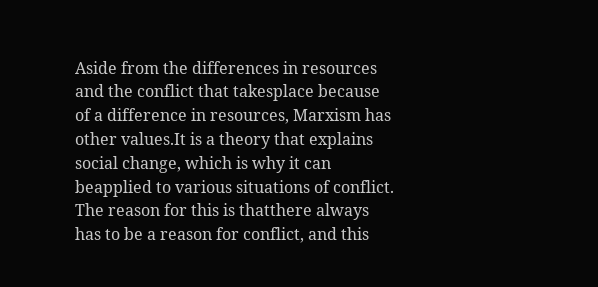Aside from the differences in resources and the conflict that takesplace because of a difference in resources, Marxism has other values.It is a theory that explains social change, which is why it can beapplied to various situations of conflict. The reason for this is thatthere always has to be a reason for conflict, and this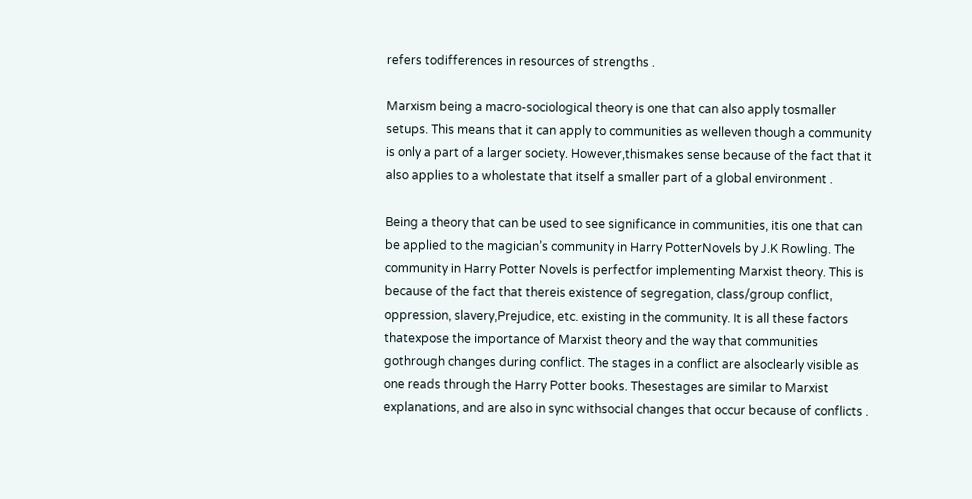refers todifferences in resources of strengths .

Marxism being a macro-sociological theory is one that can also apply tosmaller setups. This means that it can apply to communities as welleven though a community is only a part of a larger society. However,thismakes sense because of the fact that it also applies to a wholestate that itself a smaller part of a global environment .

Being a theory that can be used to see significance in communities, itis one that can be applied to the magician’s community in Harry PotterNovels by J.K Rowling. The community in Harry Potter Novels is perfectfor implementing Marxist theory. This is because of the fact that thereis existence of segregation, class/group conflict, oppression, slavery,Prejudice, etc. existing in the community. It is all these factors thatexpose the importance of Marxist theory and the way that communities gothrough changes during conflict. The stages in a conflict are alsoclearly visible as one reads through the Harry Potter books. Thesestages are similar to Marxist explanations, and are also in sync withsocial changes that occur because of conflicts .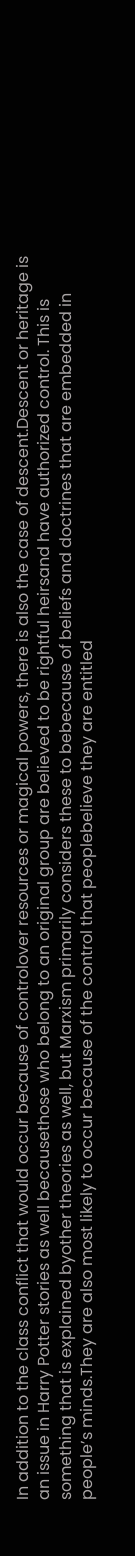In addition to the class conflict that would occur because of controlover resources or magical powers, there is also the case of descent.Descent or heritage is an issue in Harry Potter stories as well becausethose who belong to an original group are believed to be rightful heirsand have authorized control. This is something that is explained byother theories as well, but Marxism primarily considers these to bebecause of beliefs and doctrines that are embedded in people’s minds.They are also most likely to occur because of the control that peoplebelieve they are entitled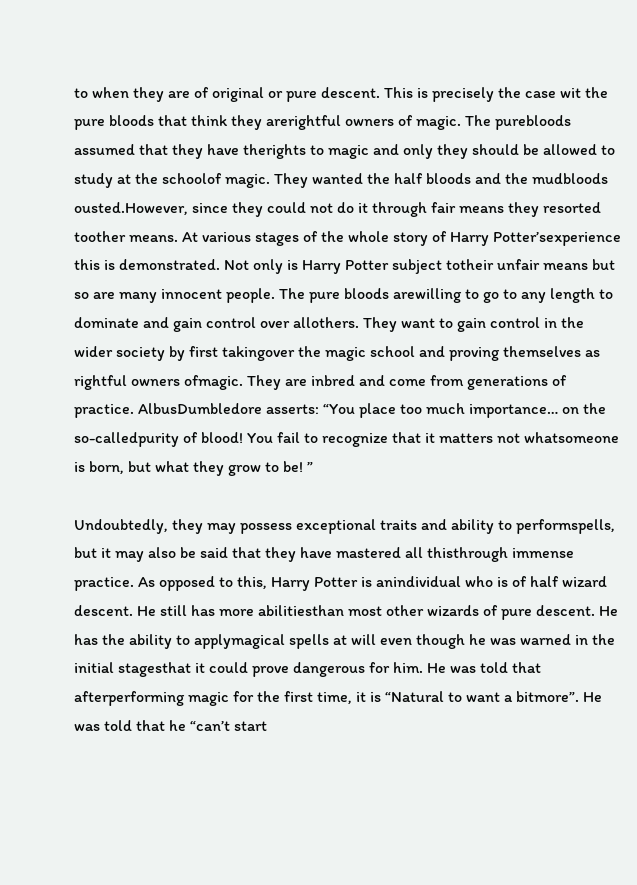to when they are of original or pure descent. This is precisely the case wit the pure bloods that think they arerightful owners of magic. The purebloods assumed that they have therights to magic and only they should be allowed to study at the schoolof magic. They wanted the half bloods and the mudbloods ousted.However, since they could not do it through fair means they resorted toother means. At various stages of the whole story of Harry Potter’sexperience this is demonstrated. Not only is Harry Potter subject totheir unfair means but so are many innocent people. The pure bloods arewilling to go to any length to dominate and gain control over allothers. They want to gain control in the wider society by first takingover the magic school and proving themselves as rightful owners ofmagic. They are inbred and come from generations of practice. AlbusDumbledore asserts: “You place too much importance… on the so-calledpurity of blood! You fail to recognize that it matters not whatsomeone is born, but what they grow to be! ”

Undoubtedly, they may possess exceptional traits and ability to performspells, but it may also be said that they have mastered all thisthrough immense practice. As opposed to this, Harry Potter is anindividual who is of half wizard descent. He still has more abilitiesthan most other wizards of pure descent. He has the ability to applymagical spells at will even though he was warned in the initial stagesthat it could prove dangerous for him. He was told that afterperforming magic for the first time, it is “Natural to want a bitmore”. He was told that he “can’t start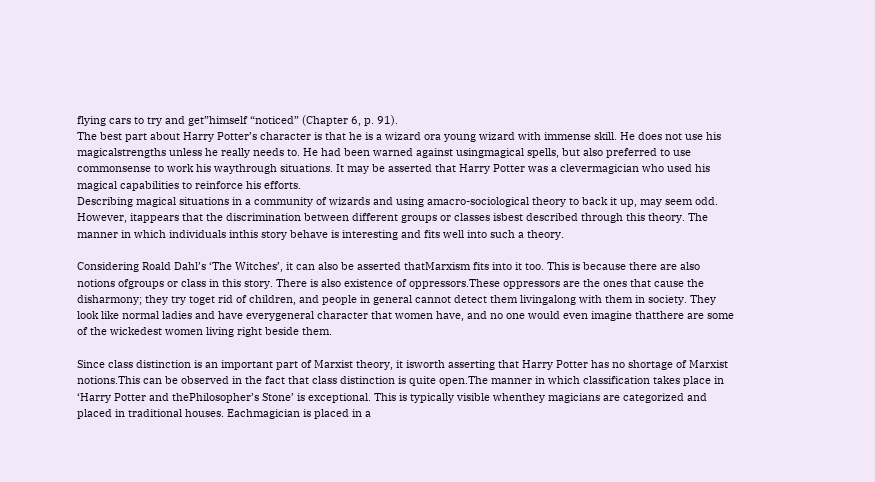flying cars to try and get”himself “noticed” (Chapter 6, p. 91).
The best part about Harry Potter’s character is that he is a wizard ora young wizard with immense skill. He does not use his magicalstrengths unless he really needs to. He had been warned against usingmagical spells, but also preferred to use commonsense to work his waythrough situations. It may be asserted that Harry Potter was a clevermagician who used his magical capabilities to reinforce his efforts.
Describing magical situations in a community of wizards and using amacro-sociological theory to back it up, may seem odd. However, itappears that the discrimination between different groups or classes isbest described through this theory. The manner in which individuals inthis story behave is interesting and fits well into such a theory.

Considering Roald Dahl’s ‘The Witches’, it can also be asserted thatMarxism fits into it too. This is because there are also notions ofgroups or class in this story. There is also existence of oppressors.These oppressors are the ones that cause the disharmony; they try toget rid of children, and people in general cannot detect them livingalong with them in society. They look like normal ladies and have everygeneral character that women have, and no one would even imagine thatthere are some of the wickedest women living right beside them.

Since class distinction is an important part of Marxist theory, it isworth asserting that Harry Potter has no shortage of Marxist notions.This can be observed in the fact that class distinction is quite open.The manner in which classification takes place in ‘Harry Potter and thePhilosopher’s Stone’ is exceptional. This is typically visible whenthey magicians are categorized and placed in traditional houses. Eachmagician is placed in a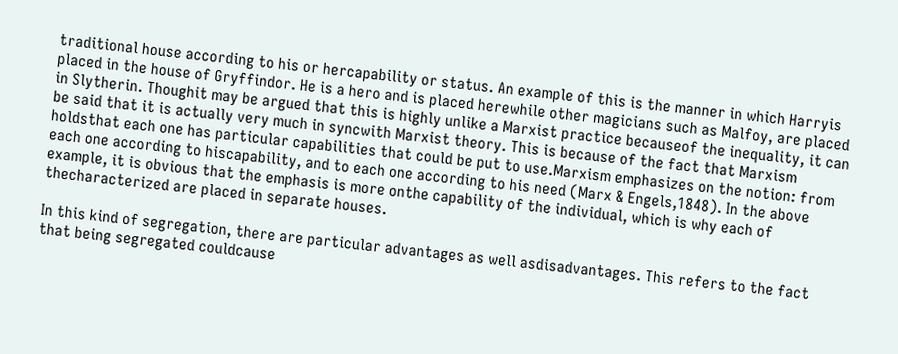traditional house according to his or hercapability or status. An example of this is the manner in which Harryis placed in the house of Gryffindor. He is a hero and is placed herewhile other magicians such as Malfoy, are placed in Slytherin. Thoughit may be argued that this is highly unlike a Marxist practice becauseof the inequality, it can be said that it is actually very much in syncwith Marxist theory. This is because of the fact that Marxism holdsthat each one has particular capabilities that could be put to use.Marxism emphasizes on the notion: from each one according to hiscapability, and to each one according to his need (Marx & Engels,1848). In the above example, it is obvious that the emphasis is more onthe capability of the individual, which is why each of thecharacterized are placed in separate houses.

In this kind of segregation, there are particular advantages as well asdisadvantages. This refers to the fact that being segregated couldcause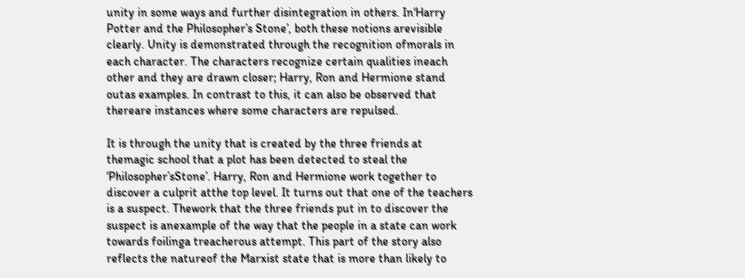unity in some ways and further disintegration in others. In‘Harry Potter and the Philosopher’s Stone’, both these notions arevisible clearly. Unity is demonstrated through the recognition ofmorals in each character. The characters recognize certain qualities ineach other and they are drawn closer; Harry, Ron and Hermione stand outas examples. In contrast to this, it can also be observed that thereare instances where some characters are repulsed.

It is through the unity that is created by the three friends at themagic school that a plot has been detected to steal the ‘Philosopher’sStone’. Harry, Ron and Hermione work together to discover a culprit atthe top level. It turns out that one of the teachers is a suspect. Thework that the three friends put in to discover the suspect is anexample of the way that the people in a state can work towards foilinga treacherous attempt. This part of the story also reflects the natureof the Marxist state that is more than likely to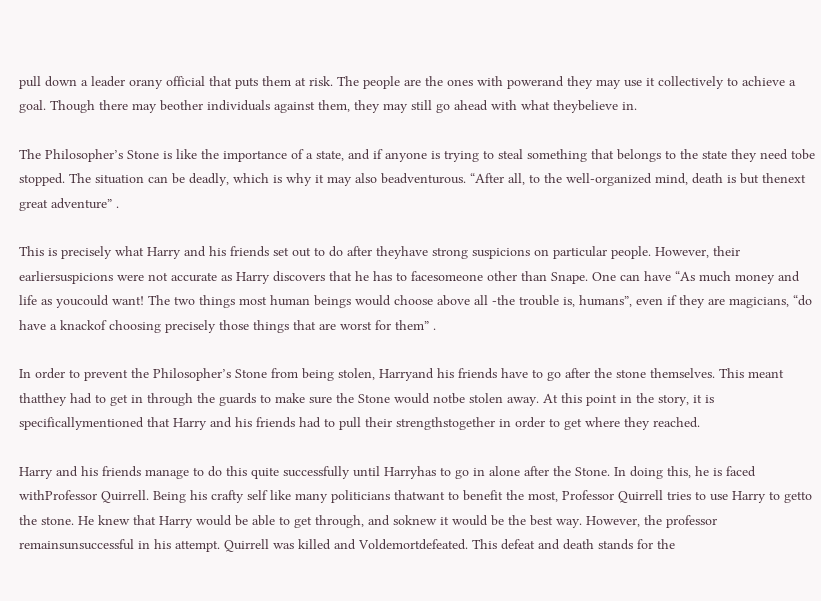pull down a leader orany official that puts them at risk. The people are the ones with powerand they may use it collectively to achieve a goal. Though there may beother individuals against them, they may still go ahead with what theybelieve in.

The Philosopher’s Stone is like the importance of a state, and if anyone is trying to steal something that belongs to the state they need tobe stopped. The situation can be deadly, which is why it may also beadventurous. “After all, to the well-organized mind, death is but thenext great adventure” .

This is precisely what Harry and his friends set out to do after theyhave strong suspicions on particular people. However, their earliersuspicions were not accurate as Harry discovers that he has to facesomeone other than Snape. One can have “As much money and life as youcould want! The two things most human beings would choose above all -the trouble is, humans”, even if they are magicians, “do have a knackof choosing precisely those things that are worst for them” .

In order to prevent the Philosopher’s Stone from being stolen, Harryand his friends have to go after the stone themselves. This meant thatthey had to get in through the guards to make sure the Stone would notbe stolen away. At this point in the story, it is specificallymentioned that Harry and his friends had to pull their strengthstogether in order to get where they reached.

Harry and his friends manage to do this quite successfully until Harryhas to go in alone after the Stone. In doing this, he is faced withProfessor Quirrell. Being his crafty self like many politicians thatwant to benefit the most, Professor Quirrell tries to use Harry to getto the stone. He knew that Harry would be able to get through, and soknew it would be the best way. However, the professor remainsunsuccessful in his attempt. Quirrell was killed and Voldemortdefeated. This defeat and death stands for the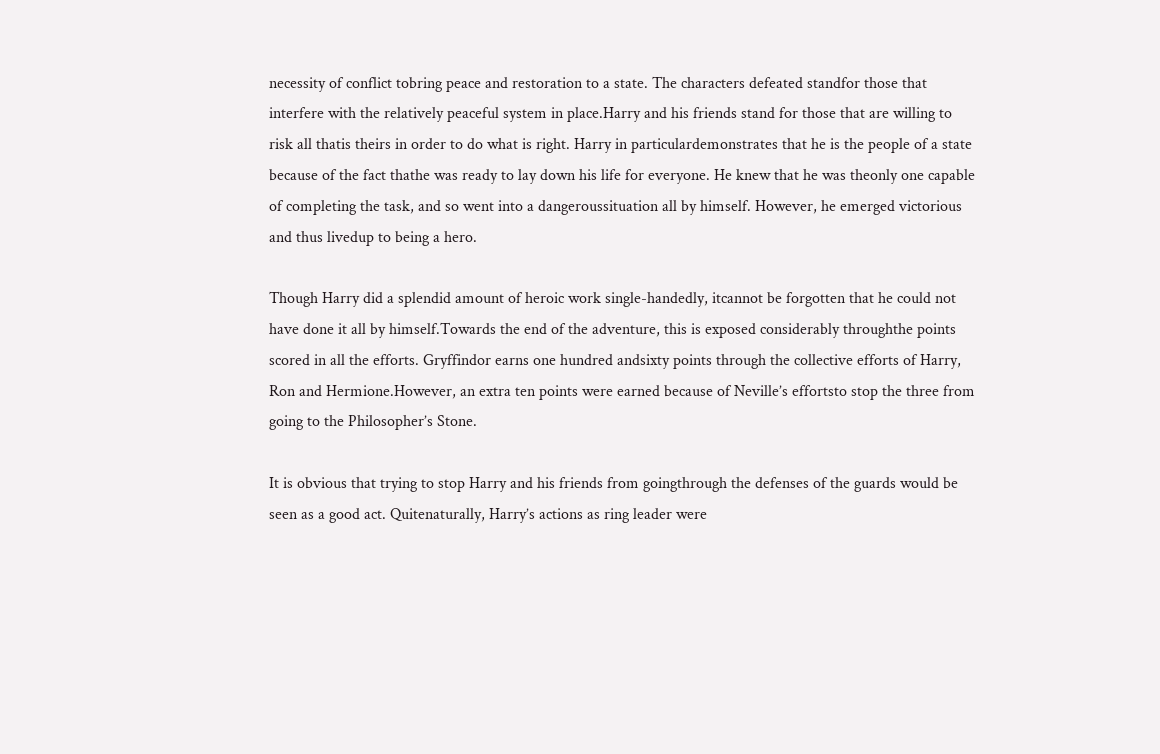necessity of conflict tobring peace and restoration to a state. The characters defeated standfor those that interfere with the relatively peaceful system in place.Harry and his friends stand for those that are willing to risk all thatis theirs in order to do what is right. Harry in particulardemonstrates that he is the people of a state because of the fact thathe was ready to lay down his life for everyone. He knew that he was theonly one capable of completing the task, and so went into a dangeroussituation all by himself. However, he emerged victorious and thus livedup to being a hero.

Though Harry did a splendid amount of heroic work single-handedly, itcannot be forgotten that he could not have done it all by himself.Towards the end of the adventure, this is exposed considerably throughthe points scored in all the efforts. Gryffindor earns one hundred andsixty points through the collective efforts of Harry, Ron and Hermione.However, an extra ten points were earned because of Neville’s effortsto stop the three from going to the Philosopher’s Stone.

It is obvious that trying to stop Harry and his friends from goingthrough the defenses of the guards would be seen as a good act. Quitenaturally, Harry’s actions as ring leader were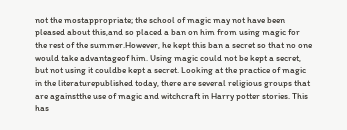not the mostappropriate; the school of magic may not have been pleased about this,and so placed a ban on him from using magic for the rest of the summer.However, he kept this ban a secret so that no one would take advantageof him. Using magic could not be kept a secret, but not using it couldbe kept a secret. Looking at the practice of magic in the literaturepublished today, there are several religious groups that are againstthe use of magic and witchcraft in Harry potter stories. This has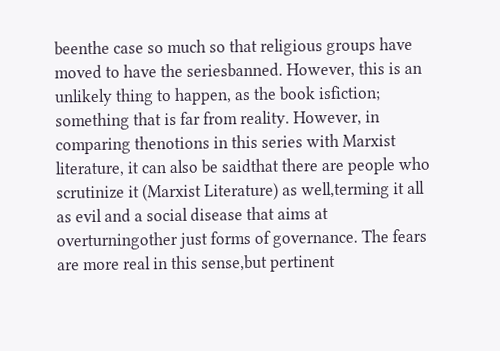beenthe case so much so that religious groups have moved to have the seriesbanned. However, this is an unlikely thing to happen, as the book isfiction; something that is far from reality. However, in comparing thenotions in this series with Marxist literature, it can also be saidthat there are people who scrutinize it (Marxist Literature) as well,terming it all as evil and a social disease that aims at overturningother just forms of governance. The fears are more real in this sense,but pertinent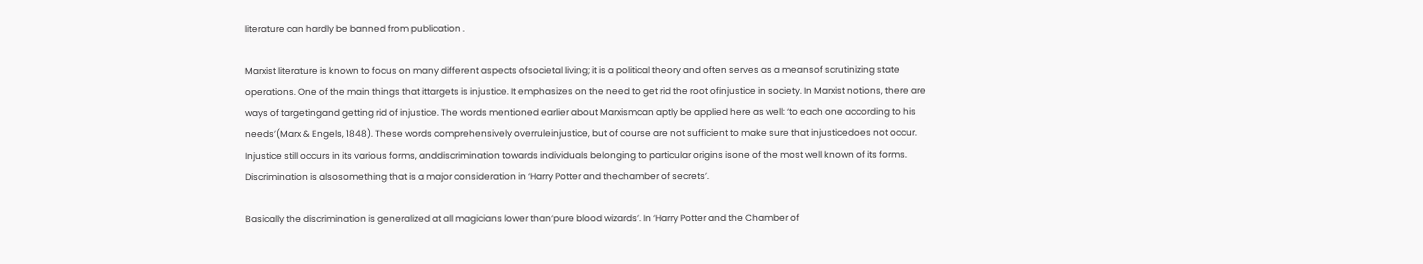literature can hardly be banned from publication .

Marxist literature is known to focus on many different aspects ofsocietal living; it is a political theory and often serves as a meansof scrutinizing state operations. One of the main things that ittargets is injustice. It emphasizes on the need to get rid the root ofinjustice in society. In Marxist notions, there are ways of targetingand getting rid of injustice. The words mentioned earlier about Marxismcan aptly be applied here as well: ‘to each one according to his needs’(Marx & Engels, 1848). These words comprehensively overruleinjustice, but of course are not sufficient to make sure that injusticedoes not occur. Injustice still occurs in its various forms, anddiscrimination towards individuals belonging to particular origins isone of the most well known of its forms. Discrimination is alsosomething that is a major consideration in ‘Harry Potter and thechamber of secrets’.

Basically the discrimination is generalized at all magicians lower than‘pure blood wizards’. In ‘Harry Potter and the Chamber of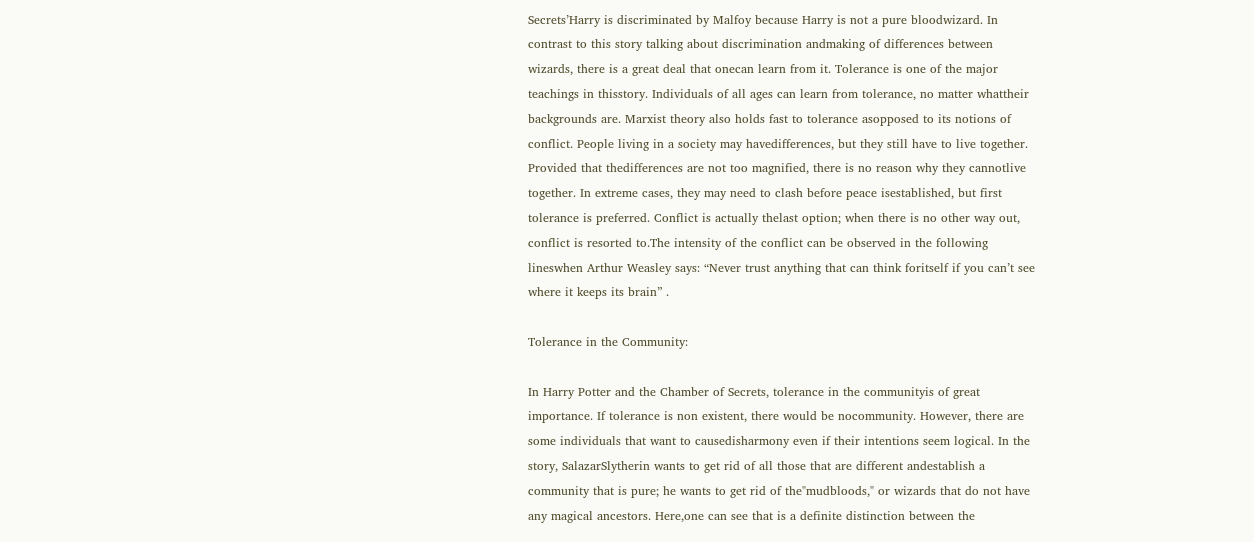Secrets’Harry is discriminated by Malfoy because Harry is not a pure bloodwizard. In contrast to this story talking about discrimination andmaking of differences between wizards, there is a great deal that onecan learn from it. Tolerance is one of the major teachings in thisstory. Individuals of all ages can learn from tolerance, no matter whattheir backgrounds are. Marxist theory also holds fast to tolerance asopposed to its notions of conflict. People living in a society may havedifferences, but they still have to live together. Provided that thedifferences are not too magnified, there is no reason why they cannotlive together. In extreme cases, they may need to clash before peace isestablished, but first tolerance is preferred. Conflict is actually thelast option; when there is no other way out, conflict is resorted to.The intensity of the conflict can be observed in the following lineswhen Arthur Weasley says: “Never trust anything that can think foritself if you can’t see where it keeps its brain” .

Tolerance in the Community:

In Harry Potter and the Chamber of Secrets, tolerance in the communityis of great importance. If tolerance is non existent, there would be nocommunity. However, there are some individuals that want to causedisharmony even if their intentions seem logical. In the story, SalazarSlytherin wants to get rid of all those that are different andestablish a community that is pure; he wants to get rid of the"mudbloods," or wizards that do not have any magical ancestors. Here,one can see that is a definite distinction between the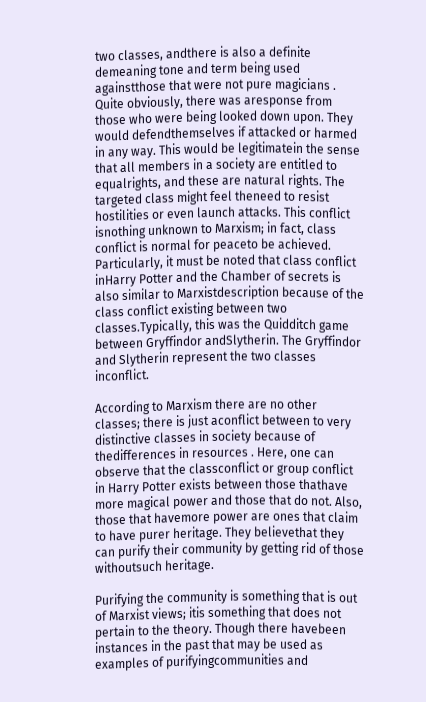two classes, andthere is also a definite demeaning tone and term being used againstthose that were not pure magicians . Quite obviously, there was aresponse from those who were being looked down upon. They would defendthemselves if attacked or harmed in any way. This would be legitimatein the sense that all members in a society are entitled to equalrights, and these are natural rights. The targeted class might feel theneed to resist hostilities or even launch attacks. This conflict isnothing unknown to Marxism; in fact, class conflict is normal for peaceto be achieved. Particularly, it must be noted that class conflict inHarry Potter and the Chamber of secrets is also similar to Marxistdescription because of the class conflict existing between two classes.Typically, this was the Quidditch game between Gryffindor andSlytherin. The Gryffindor and Slytherin represent the two classes inconflict.

According to Marxism there are no other classes; there is just aconflict between to very distinctive classes in society because of thedifferences in resources . Here, one can observe that the classconflict or group conflict in Harry Potter exists between those thathave more magical power and those that do not. Also, those that havemore power are ones that claim to have purer heritage. They believethat they can purify their community by getting rid of those withoutsuch heritage.

Purifying the community is something that is out of Marxist views; itis something that does not pertain to the theory. Though there havebeen instances in the past that may be used as examples of purifyingcommunities and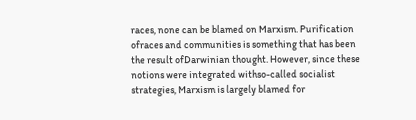races, none can be blamed on Marxism. Purification ofraces and communities is something that has been the result ofDarwinian thought. However, since these notions were integrated withso-called socialist strategies, Marxism is largely blamed for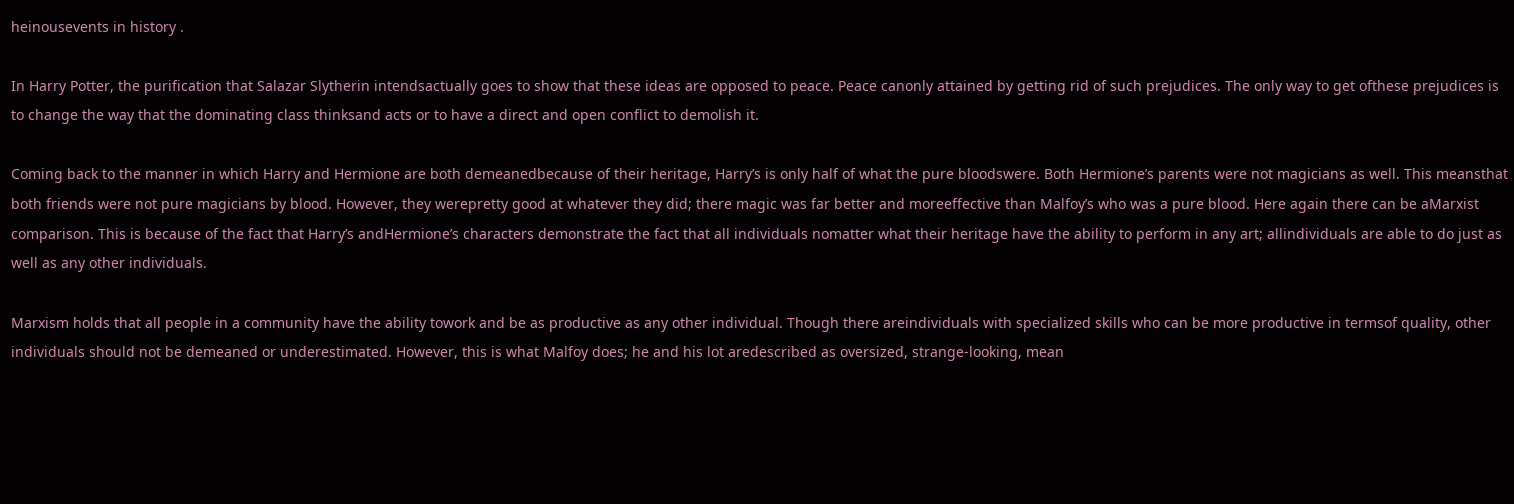heinousevents in history .

In Harry Potter, the purification that Salazar Slytherin intendsactually goes to show that these ideas are opposed to peace. Peace canonly attained by getting rid of such prejudices. The only way to get ofthese prejudices is to change the way that the dominating class thinksand acts or to have a direct and open conflict to demolish it.

Coming back to the manner in which Harry and Hermione are both demeanedbecause of their heritage, Harry’s is only half of what the pure bloodswere. Both Hermione’s parents were not magicians as well. This meansthat both friends were not pure magicians by blood. However, they werepretty good at whatever they did; there magic was far better and moreeffective than Malfoy’s who was a pure blood. Here again there can be aMarxist comparison. This is because of the fact that Harry’s andHermione’s characters demonstrate the fact that all individuals nomatter what their heritage have the ability to perform in any art; allindividuals are able to do just as well as any other individuals.

Marxism holds that all people in a community have the ability towork and be as productive as any other individual. Though there areindividuals with specialized skills who can be more productive in termsof quality, other individuals should not be demeaned or underestimated. However, this is what Malfoy does; he and his lot aredescribed as oversized, strange-looking, mean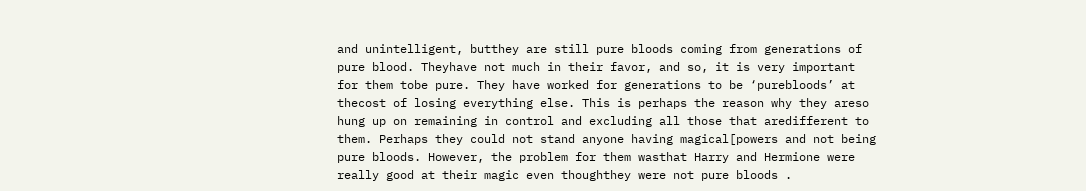and unintelligent, butthey are still pure bloods coming from generations of pure blood. Theyhave not much in their favor, and so, it is very important for them tobe pure. They have worked for generations to be ‘purebloods’ at thecost of losing everything else. This is perhaps the reason why they areso hung up on remaining in control and excluding all those that aredifferent to them. Perhaps they could not stand anyone having magical[powers and not being pure bloods. However, the problem for them wasthat Harry and Hermione were really good at their magic even thoughthey were not pure bloods .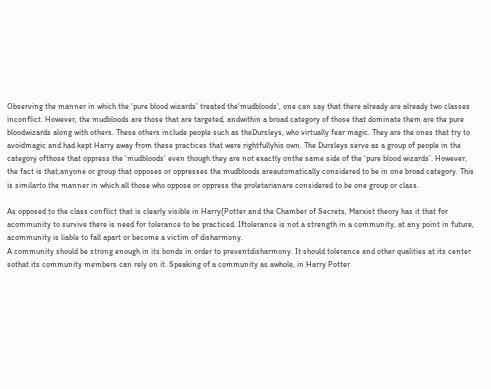Observing the manner in which the ‘pure blood wizards’ treated the‘mudbloods’, one can say that there already are already two classes inconflict. However, the mudbloods are those that are targeted, andwithin a broad category of those that dominate them are the pure bloodwizards along with others. These others include people such as theDursleys, who virtually fear magic. They are the ones that try to avoidmagic and had kept Harry away from these practices that were rightfullyhis own. The Dursleys serve as a group of people in the category ofthose that oppress the ‘mudbloods’ even though they are not exactly onthe same side of the ‘pure blood wizards’. However, the fact is that,anyone or group that opposes or oppresses the mudbloods areautomatically considered to be in one broad category. This is similarto the manner in which all those who oppose or oppress the proletarianare considered to be one group or class.

As opposed to the class conflict that is clearly visible in Harry{Potter and the Chamber of Secrets, Marxist theory has it that for acommunity to survive there is need for tolerance to be practiced. Iftolerance is not a strength in a community, at any point in future, acommunity is liable to fall apart or become a victim of disharmony.
A community should be strong enough in its bonds in order to preventdisharmony. It should tolerance and other qualities at its center sothat its community members can rely on it. Speaking of a community as awhole, in Harry Potter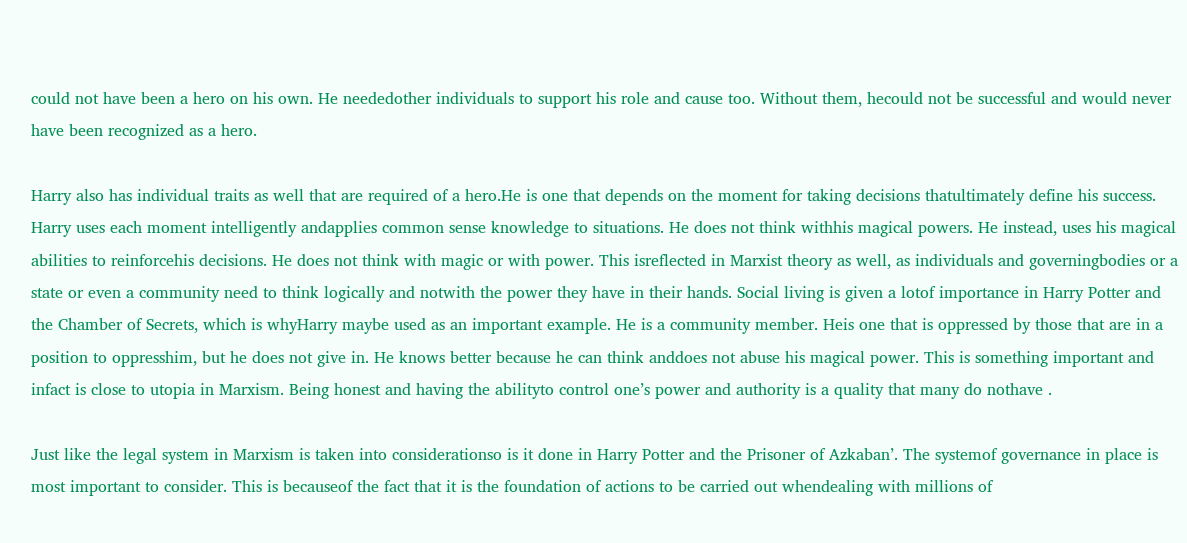could not have been a hero on his own. He neededother individuals to support his role and cause too. Without them, hecould not be successful and would never have been recognized as a hero.

Harry also has individual traits as well that are required of a hero.He is one that depends on the moment for taking decisions thatultimately define his success. Harry uses each moment intelligently andapplies common sense knowledge to situations. He does not think withhis magical powers. He instead, uses his magical abilities to reinforcehis decisions. He does not think with magic or with power. This isreflected in Marxist theory as well, as individuals and governingbodies or a state or even a community need to think logically and notwith the power they have in their hands. Social living is given a lotof importance in Harry Potter and the Chamber of Secrets, which is whyHarry maybe used as an important example. He is a community member. Heis one that is oppressed by those that are in a position to oppresshim, but he does not give in. He knows better because he can think anddoes not abuse his magical power. This is something important and infact is close to utopia in Marxism. Being honest and having the abilityto control one’s power and authority is a quality that many do nothave .

Just like the legal system in Marxism is taken into considerationso is it done in Harry Potter and the Prisoner of Azkaban’. The systemof governance in place is most important to consider. This is becauseof the fact that it is the foundation of actions to be carried out whendealing with millions of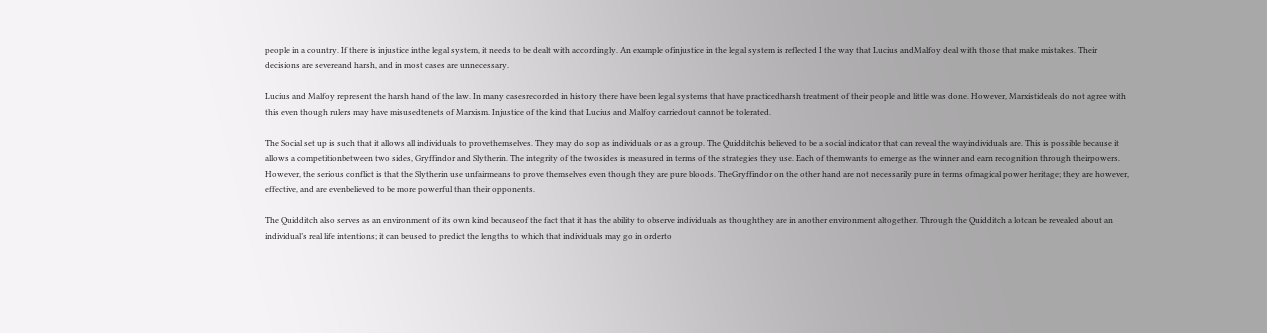people in a country. If there is injustice inthe legal system, it needs to be dealt with accordingly. An example ofinjustice in the legal system is reflected I the way that Lucius andMalfoy deal with those that make mistakes. Their decisions are severeand harsh, and in most cases are unnecessary.

Lucius and Malfoy represent the harsh hand of the law. In many casesrecorded in history there have been legal systems that have practicedharsh treatment of their people and little was done. However, Marxistideals do not agree with this even though rulers may have misusedtenets of Marxism. Injustice of the kind that Lucius and Malfoy carriedout cannot be tolerated.

The Social set up is such that it allows all individuals to provethemselves. They may do sop as individuals or as a group. The Quidditchis believed to be a social indicator that can reveal the wayindividuals are. This is possible because it allows a competitionbetween two sides, Gryffindor and Slytherin. The integrity of the twosides is measured in terms of the strategies they use. Each of themwants to emerge as the winner and earn recognition through theirpowers. However, the serious conflict is that the Slytherin use unfairmeans to prove themselves even though they are pure bloods. TheGryffindor on the other hand are not necessarily pure in terms ofmagical power heritage; they are however, effective, and are evenbelieved to be more powerful than their opponents.

The Quidditch also serves as an environment of its own kind becauseof the fact that it has the ability to observe individuals as thoughthey are in another environment altogether. Through the Quidditch a lotcan be revealed about an individual’s real life intentions; it can beused to predict the lengths to which that individuals may go in orderto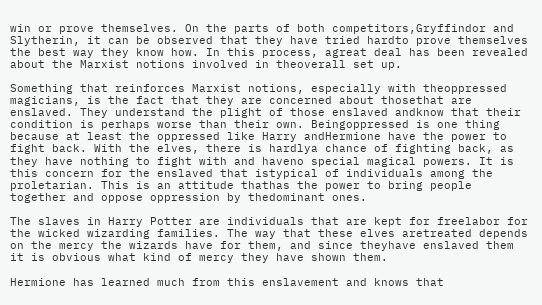win or prove themselves. On the parts of both competitors,Gryffindor and Slytherin, it can be observed that they have tried hardto prove themselves the best way they know how. In this process, agreat deal has been revealed about the Marxist notions involved in theoverall set up.

Something that reinforces Marxist notions, especially with theoppressed magicians, is the fact that they are concerned about thosethat are enslaved. They understand the plight of those enslaved andknow that their condition is perhaps worse than their own. Beingoppressed is one thing because at least the oppressed like Harry andHermione have the power to fight back. With the elves, there is hardlya chance of fighting back, as they have nothing to fight with and haveno special magical powers. It is this concern for the enslaved that istypical of individuals among the proletarian. This is an attitude thathas the power to bring people together and oppose oppression by thedominant ones.

The slaves in Harry Potter are individuals that are kept for freelabor for the wicked wizarding families. The way that these elves aretreated depends on the mercy the wizards have for them, and since theyhave enslaved them it is obvious what kind of mercy they have shown them.

Hermione has learned much from this enslavement and knows that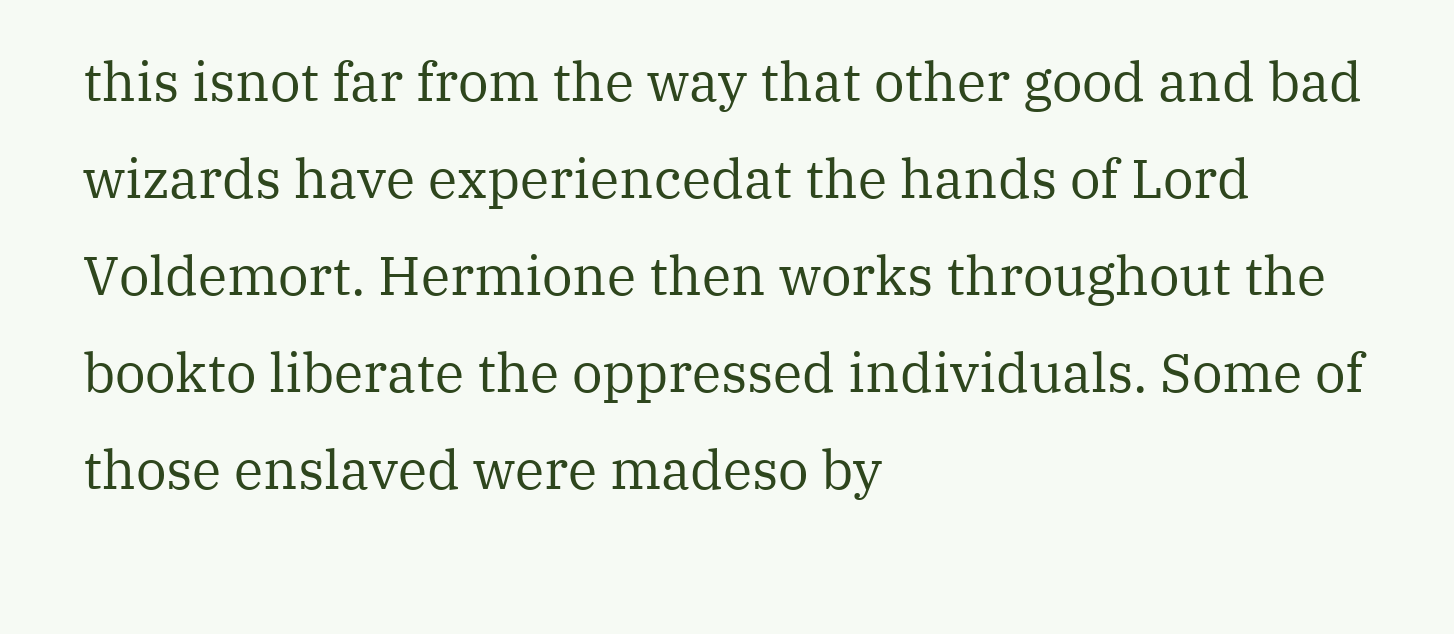this isnot far from the way that other good and bad wizards have experiencedat the hands of Lord Voldemort. Hermione then works throughout the bookto liberate the oppressed individuals. Some of those enslaved were madeso by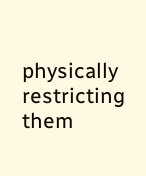physically restricting them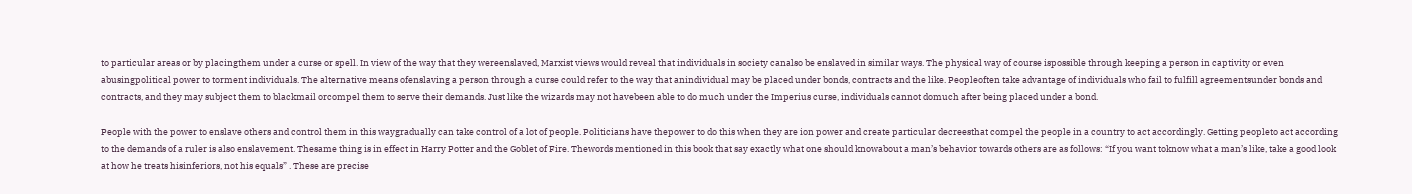to particular areas or by placingthem under a curse or spell. In view of the way that they wereenslaved, Marxist views would reveal that individuals in society canalso be enslaved in similar ways. The physical way of course ispossible through keeping a person in captivity or even abusingpolitical power to torment individuals. The alternative means ofenslaving a person through a curse could refer to the way that anindividual may be placed under bonds, contracts and the like. Peopleoften take advantage of individuals who fail to fulfill agreementsunder bonds and contracts, and they may subject them to blackmail orcompel them to serve their demands. Just like the wizards may not havebeen able to do much under the Imperius curse, individuals cannot domuch after being placed under a bond.

People with the power to enslave others and control them in this waygradually can take control of a lot of people. Politicians have thepower to do this when they are ion power and create particular decreesthat compel the people in a country to act accordingly. Getting peopleto act according to the demands of a ruler is also enslavement. Thesame thing is in effect in Harry Potter and the Goblet of Fire. Thewords mentioned in this book that say exactly what one should knowabout a man’s behavior towards others are as follows: “If you want toknow what a man’s like, take a good look at how he treats hisinferiors, not his equals” . These are precise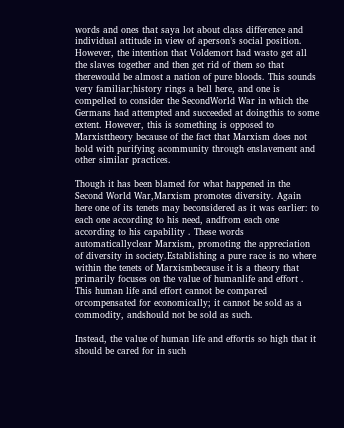words and ones that saya lot about class difference and individual attitude in view of aperson’s social position. However, the intention that Voldemort had wasto get all the slaves together and then get rid of them so that therewould be almost a nation of pure bloods. This sounds very familiar;history rings a bell here, and one is compelled to consider the SecondWorld War in which the Germans had attempted and succeeded at doingthis to some extent. However, this is something is opposed to Marxisttheory because of the fact that Marxism does not hold with purifying acommunity through enslavement and other similar practices.

Though it has been blamed for what happened in the Second World War,Marxism promotes diversity. Again here one of its tenets may beconsidered as it was earlier: to each one according to his need, andfrom each one according to his capability . These words automaticallyclear Marxism, promoting the appreciation of diversity in society.Establishing a pure race is no where within the tenets of Marxismbecause it is a theory that primarily focuses on the value of humanlife and effort . This human life and effort cannot be compared orcompensated for economically; it cannot be sold as a commodity, andshould not be sold as such.

Instead, the value of human life and effortis so high that it should be cared for in such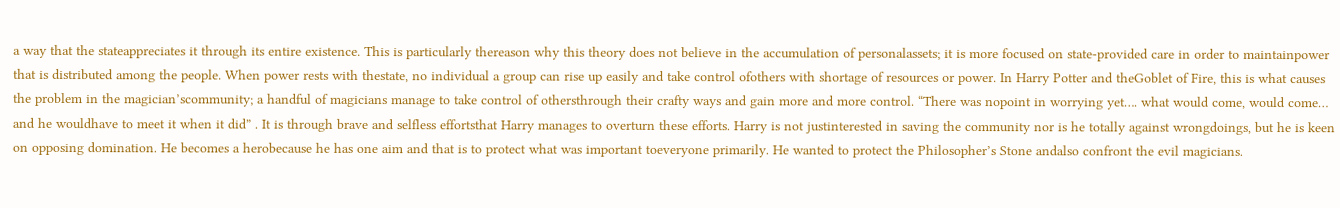a way that the stateappreciates it through its entire existence. This is particularly thereason why this theory does not believe in the accumulation of personalassets; it is more focused on state-provided care in order to maintainpower that is distributed among the people. When power rests with thestate, no individual a group can rise up easily and take control ofothers with shortage of resources or power. In Harry Potter and theGoblet of Fire, this is what causes the problem in the magician’scommunity; a handful of magicians manage to take control of othersthrough their crafty ways and gain more and more control. “There was nopoint in worrying yet…. what would come, would come… and he wouldhave to meet it when it did” . It is through brave and selfless effortsthat Harry manages to overturn these efforts. Harry is not justinterested in saving the community nor is he totally against wrongdoings, but he is keen on opposing domination. He becomes a herobecause he has one aim and that is to protect what was important toeveryone primarily. He wanted to protect the Philosopher’s Stone andalso confront the evil magicians.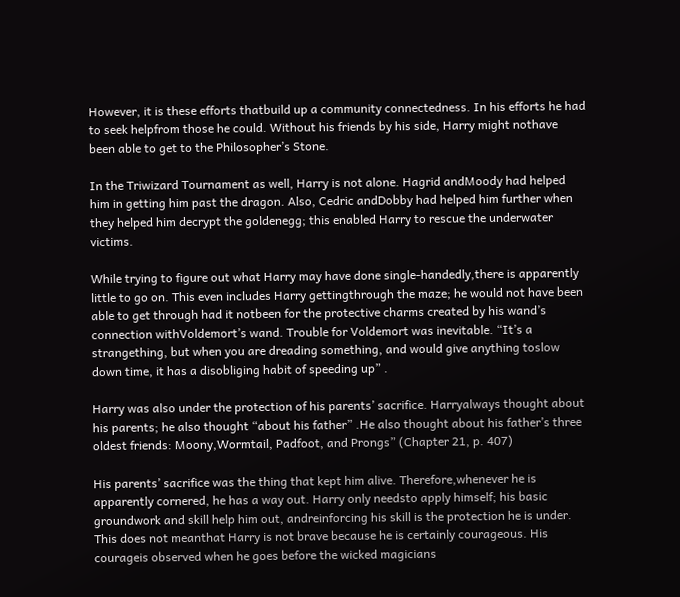However, it is these efforts thatbuild up a community connectedness. In his efforts he had to seek helpfrom those he could. Without his friends by his side, Harry might nothave been able to get to the Philosopher’s Stone.

In the Triwizard Tournament as well, Harry is not alone. Hagrid andMoody had helped him in getting him past the dragon. Also, Cedric andDobby had helped him further when they helped him decrypt the goldenegg; this enabled Harry to rescue the underwater victims.

While trying to figure out what Harry may have done single-handedly,there is apparently little to go on. This even includes Harry gettingthrough the maze; he would not have been able to get through had it notbeen for the protective charms created by his wand’s connection withVoldemort’s wand. Trouble for Voldemort was inevitable. “It’s a strangething, but when you are dreading something, and would give anything toslow down time, it has a disobliging habit of speeding up” .

Harry was also under the protection of his parents’ sacrifice. Harryalways thought about his parents; he also thought “about his father” .He also thought about his father’s three oldest friends: Moony,Wormtail, Padfoot, and Prongs” (Chapter 21, p. 407)

His parents’ sacrifice was the thing that kept him alive. Therefore,whenever he is apparently cornered, he has a way out. Harry only needsto apply himself; his basic groundwork and skill help him out, andreinforcing his skill is the protection he is under. This does not meanthat Harry is not brave because he is certainly courageous. His courageis observed when he goes before the wicked magicians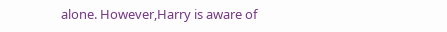alone. However,Harry is aware of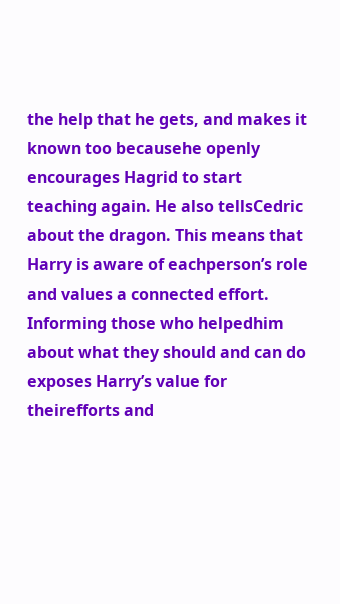the help that he gets, and makes it known too becausehe openly encourages Hagrid to start teaching again. He also tellsCedric about the dragon. This means that Harry is aware of eachperson’s role and values a connected effort. Informing those who helpedhim about what they should and can do exposes Harry’s value for theirefforts and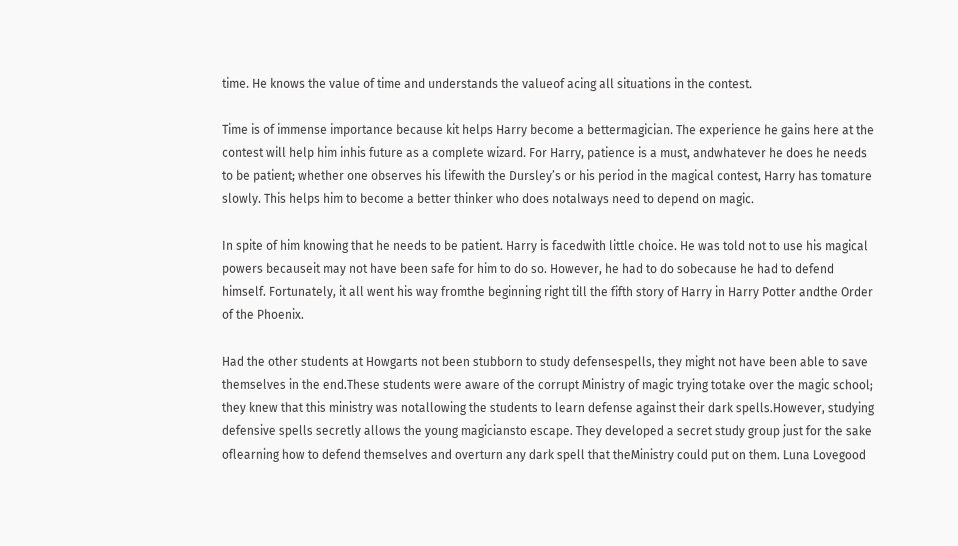time. He knows the value of time and understands the valueof acing all situations in the contest.

Time is of immense importance because kit helps Harry become a bettermagician. The experience he gains here at the contest will help him inhis future as a complete wizard. For Harry, patience is a must, andwhatever he does he needs to be patient; whether one observes his lifewith the Dursley’s or his period in the magical contest, Harry has tomature slowly. This helps him to become a better thinker who does notalways need to depend on magic.

In spite of him knowing that he needs to be patient. Harry is facedwith little choice. He was told not to use his magical powers becauseit may not have been safe for him to do so. However, he had to do sobecause he had to defend himself. Fortunately, it all went his way fromthe beginning right till the fifth story of Harry in Harry Potter andthe Order of the Phoenix.

Had the other students at Howgarts not been stubborn to study defensespells, they might not have been able to save themselves in the end.These students were aware of the corrupt Ministry of magic trying totake over the magic school; they knew that this ministry was notallowing the students to learn defense against their dark spells.However, studying defensive spells secretly allows the young magiciansto escape. They developed a secret study group just for the sake oflearning how to defend themselves and overturn any dark spell that theMinistry could put on them. Luna Lovegood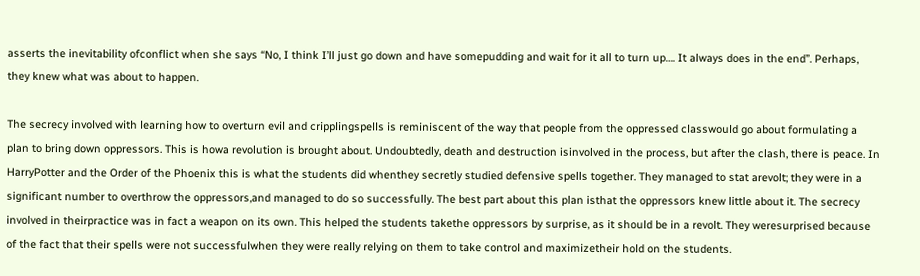asserts the inevitability ofconflict when she says “No, I think I’ll just go down and have somepudding and wait for it all to turn up…. It always does in the end”. Perhaps, they knew what was about to happen.

The secrecy involved with learning how to overturn evil and cripplingspells is reminiscent of the way that people from the oppressed classwould go about formulating a plan to bring down oppressors. This is howa revolution is brought about. Undoubtedly, death and destruction isinvolved in the process, but after the clash, there is peace. In HarryPotter and the Order of the Phoenix this is what the students did whenthey secretly studied defensive spells together. They managed to stat arevolt; they were in a significant number to overthrow the oppressors,and managed to do so successfully. The best part about this plan isthat the oppressors knew little about it. The secrecy involved in theirpractice was in fact a weapon on its own. This helped the students takethe oppressors by surprise, as it should be in a revolt. They weresurprised because of the fact that their spells were not successfulwhen they were really relying on them to take control and maximizetheir hold on the students.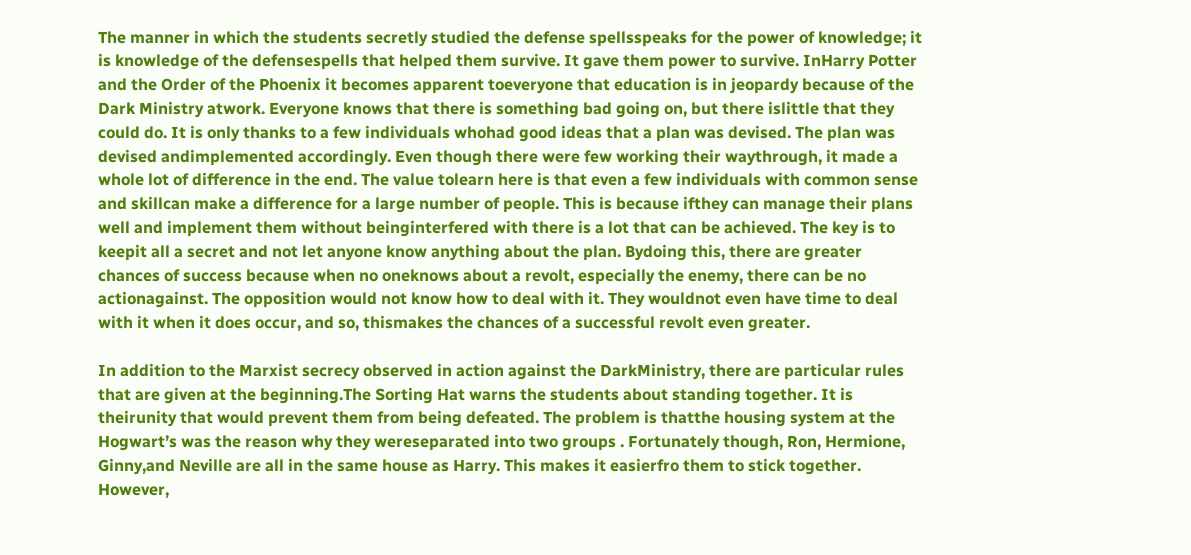The manner in which the students secretly studied the defense spellsspeaks for the power of knowledge; it is knowledge of the defensespells that helped them survive. It gave them power to survive. InHarry Potter and the Order of the Phoenix it becomes apparent toeveryone that education is in jeopardy because of the Dark Ministry atwork. Everyone knows that there is something bad going on, but there islittle that they could do. It is only thanks to a few individuals whohad good ideas that a plan was devised. The plan was devised andimplemented accordingly. Even though there were few working their waythrough, it made a whole lot of difference in the end. The value tolearn here is that even a few individuals with common sense and skillcan make a difference for a large number of people. This is because ifthey can manage their plans well and implement them without beinginterfered with there is a lot that can be achieved. The key is to keepit all a secret and not let anyone know anything about the plan. Bydoing this, there are greater chances of success because when no oneknows about a revolt, especially the enemy, there can be no actionagainst. The opposition would not know how to deal with it. They wouldnot even have time to deal with it when it does occur, and so, thismakes the chances of a successful revolt even greater.

In addition to the Marxist secrecy observed in action against the DarkMinistry, there are particular rules that are given at the beginning.The Sorting Hat warns the students about standing together. It is theirunity that would prevent them from being defeated. The problem is thatthe housing system at the Hogwart’s was the reason why they wereseparated into two groups . Fortunately though, Ron, Hermione, Ginny,and Neville are all in the same house as Harry. This makes it easierfro them to stick together. However,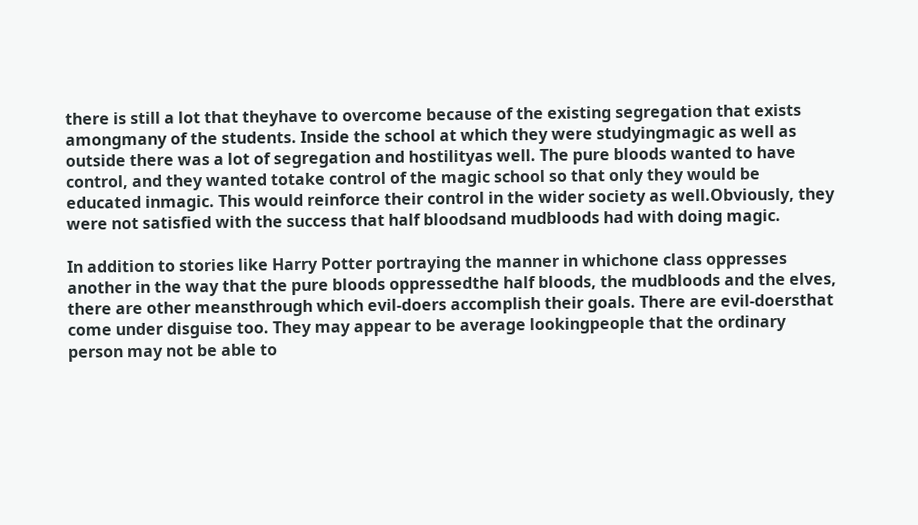there is still a lot that theyhave to overcome because of the existing segregation that exists amongmany of the students. Inside the school at which they were studyingmagic as well as outside there was a lot of segregation and hostilityas well. The pure bloods wanted to have control, and they wanted totake control of the magic school so that only they would be educated inmagic. This would reinforce their control in the wider society as well.Obviously, they were not satisfied with the success that half bloodsand mudbloods had with doing magic.

In addition to stories like Harry Potter portraying the manner in whichone class oppresses another in the way that the pure bloods oppressedthe half bloods, the mudbloods and the elves, there are other meansthrough which evil-doers accomplish their goals. There are evil-doersthat come under disguise too. They may appear to be average lookingpeople that the ordinary person may not be able to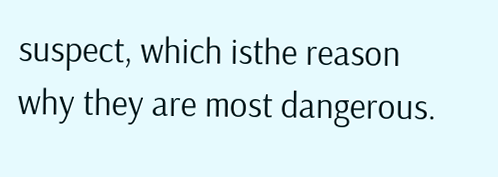suspect, which isthe reason why they are most dangerous.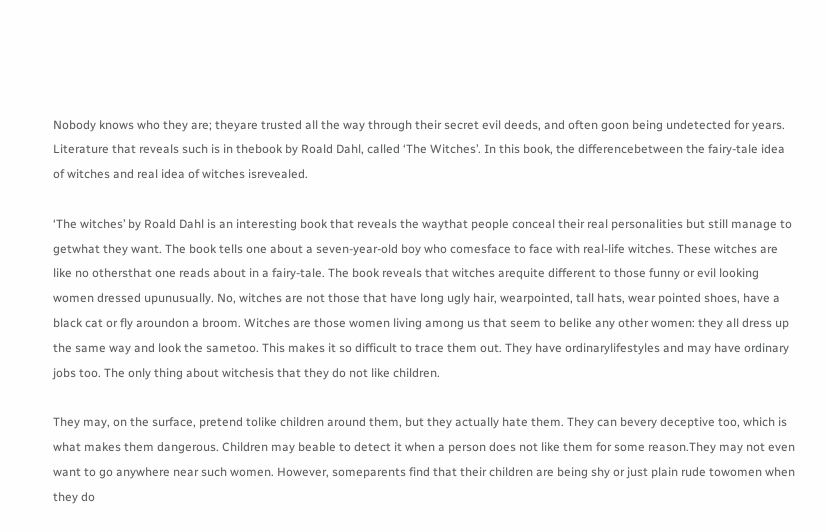Nobody knows who they are; theyare trusted all the way through their secret evil deeds, and often goon being undetected for years. Literature that reveals such is in thebook by Roald Dahl, called ‘The Witches’. In this book, the differencebetween the fairy-tale idea of witches and real idea of witches isrevealed.

‘The witches’ by Roald Dahl is an interesting book that reveals the waythat people conceal their real personalities but still manage to getwhat they want. The book tells one about a seven-year-old boy who comesface to face with real-life witches. These witches are like no othersthat one reads about in a fairy-tale. The book reveals that witches arequite different to those funny or evil looking women dressed upunusually. No, witches are not those that have long ugly hair, wearpointed, tall hats, wear pointed shoes, have a black cat or fly aroundon a broom. Witches are those women living among us that seem to belike any other women: they all dress up the same way and look the sametoo. This makes it so difficult to trace them out. They have ordinarylifestyles and may have ordinary jobs too. The only thing about witchesis that they do not like children.

They may, on the surface, pretend tolike children around them, but they actually hate them. They can bevery deceptive too, which is what makes them dangerous. Children may beable to detect it when a person does not like them for some reason.They may not even want to go anywhere near such women. However, someparents find that their children are being shy or just plain rude towomen when they do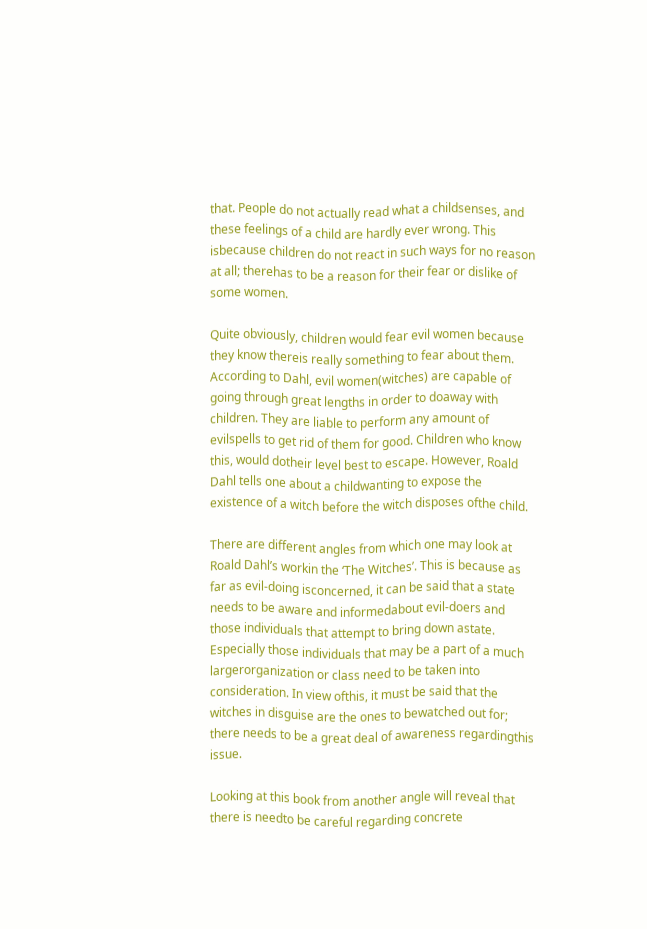that. People do not actually read what a childsenses, and these feelings of a child are hardly ever wrong. This isbecause children do not react in such ways for no reason at all; therehas to be a reason for their fear or dislike of some women.

Quite obviously, children would fear evil women because they know thereis really something to fear about them. According to Dahl, evil women(witches) are capable of going through great lengths in order to doaway with children. They are liable to perform any amount of evilspells to get rid of them for good. Children who know this, would dotheir level best to escape. However, Roald Dahl tells one about a childwanting to expose the existence of a witch before the witch disposes ofthe child.

There are different angles from which one may look at Roald Dahl’s workin the ‘The Witches’. This is because as far as evil-doing isconcerned, it can be said that a state needs to be aware and informedabout evil-doers and those individuals that attempt to bring down astate. Especially those individuals that may be a part of a much largerorganization or class need to be taken into consideration. In view ofthis, it must be said that the witches in disguise are the ones to bewatched out for; there needs to be a great deal of awareness regardingthis issue.

Looking at this book from another angle will reveal that there is needto be careful regarding concrete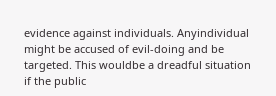evidence against individuals. Anyindividual might be accused of evil-doing and be targeted. This wouldbe a dreadful situation if the public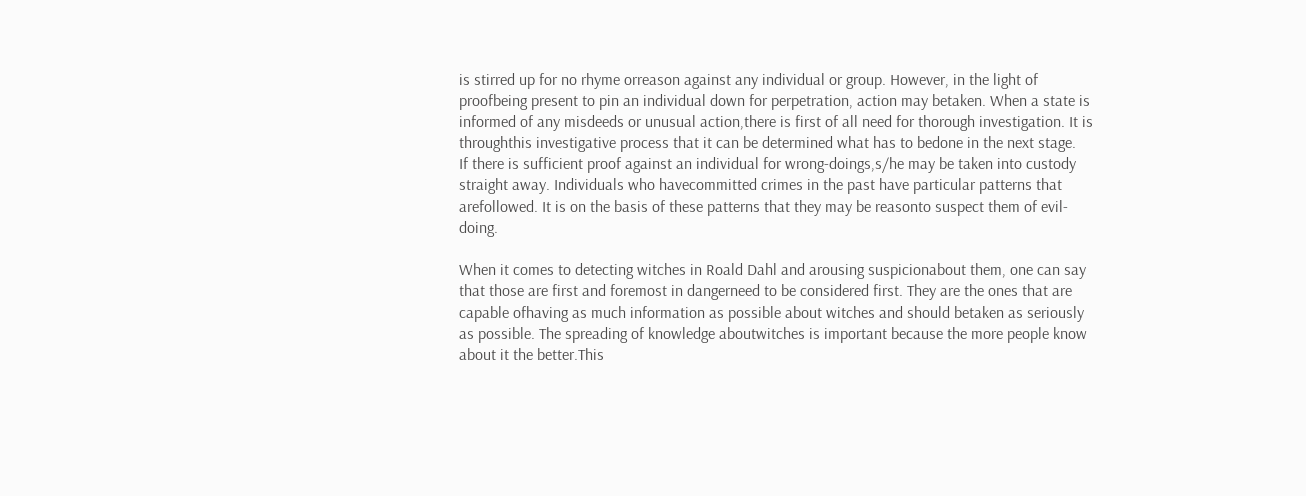is stirred up for no rhyme orreason against any individual or group. However, in the light of proofbeing present to pin an individual down for perpetration, action may betaken. When a state is informed of any misdeeds or unusual action,there is first of all need for thorough investigation. It is throughthis investigative process that it can be determined what has to bedone in the next stage.
If there is sufficient proof against an individual for wrong-doings,s/he may be taken into custody straight away. Individuals who havecommitted crimes in the past have particular patterns that arefollowed. It is on the basis of these patterns that they may be reasonto suspect them of evil-doing.

When it comes to detecting witches in Roald Dahl and arousing suspicionabout them, one can say that those are first and foremost in dangerneed to be considered first. They are the ones that are capable ofhaving as much information as possible about witches and should betaken as seriously as possible. The spreading of knowledge aboutwitches is important because the more people know about it the better.This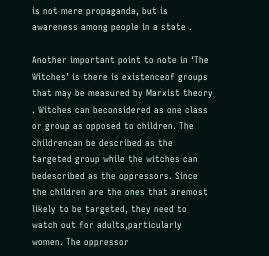is not mere propaganda, but is awareness among people in a state .

Another important point to note in ‘The Witches’ is there is existenceof groups that may be measured by Marxist theory . Witches can beconsidered as one class or group as opposed to children. The childrencan be described as the targeted group while the witches can bedescribed as the oppressors. Since the children are the ones that aremost likely to be targeted, they need to watch out for adults,particularly women. The oppressor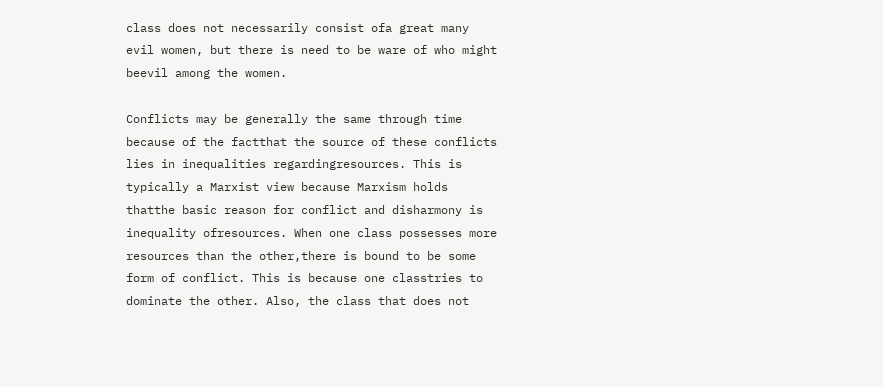class does not necessarily consist ofa great many evil women, but there is need to be ware of who might beevil among the women.

Conflicts may be generally the same through time because of the factthat the source of these conflicts lies in inequalities regardingresources. This is typically a Marxist view because Marxism holds thatthe basic reason for conflict and disharmony is inequality ofresources. When one class possesses more resources than the other,there is bound to be some form of conflict. This is because one classtries to dominate the other. Also, the class that does not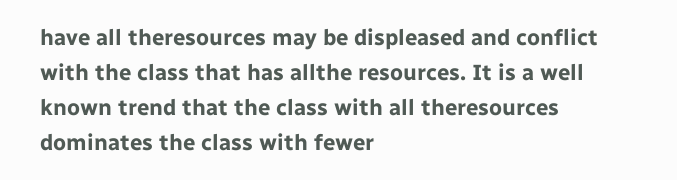have all theresources may be displeased and conflict with the class that has allthe resources. It is a well known trend that the class with all theresources dominates the class with fewer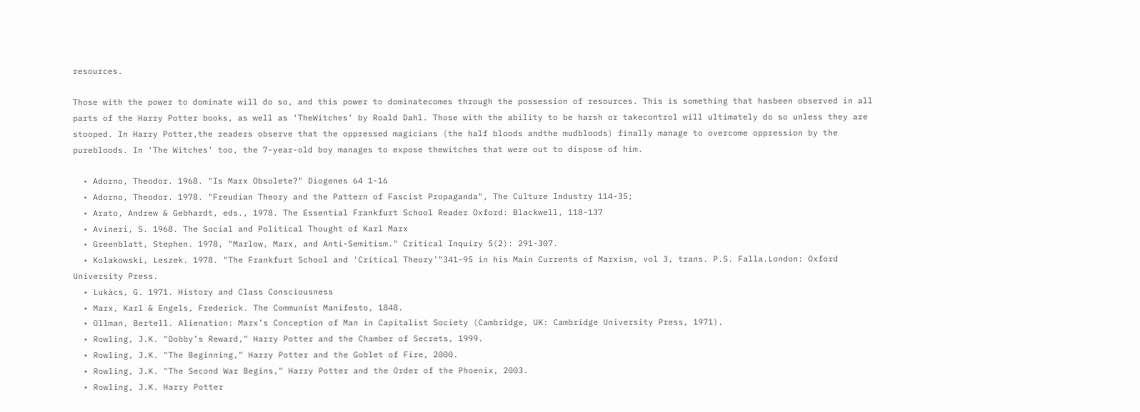resources.

Those with the power to dominate will do so, and this power to dominatecomes through the possession of resources. This is something that hasbeen observed in all parts of the Harry Potter books, as well as ‘TheWitches’ by Roald Dahl. Those with the ability to be harsh or takecontrol will ultimately do so unless they are stooped. In Harry Potter,the readers observe that the oppressed magicians (the half bloods andthe mudbloods) finally manage to overcome oppression by the purebloods. In ‘The Witches’ too, the 7-year-old boy manages to expose thewitches that were out to dispose of him.

  • Adorno, Theodor. 1968. "Is Marx Obsolete?" Diogenes 64 1-16
  • Adorno, Theodor. 1978. "Freudian Theory and the Pattern of Fascist Propaganda", The Culture Industry 114-35;
  • Arato, Andrew & Gebhardt, eds., 1978. The Essential Frankfurt School Reader Oxford: Blackwell, 118-137
  • Avineri, S. 1968. The Social and Political Thought of Karl Marx
  • Greenblatt, Stephen. 1978, "Marlow, Marx, and Anti-Semitism." Critical Inquiry 5(2): 291-307.
  • Kolakowski, Leszek. 1978. "The Frankfurt School and ‘Critical Theory’"341-95 in his Main Currents of Marxism, vol 3, trans. P.S. Falla.London: Oxford University Press.
  • Lukàcs, G. 1971. History and Class Consciousness
  • Marx, Karl & Engels, Frederick. The Communist Manifesto, 1848.
  • Ollman, Bertell. Alienation: Marx’s Conception of Man in Capitalist Society (Cambridge, UK: Cambridge University Press, 1971).
  • Rowling, J.K. "Dobby’s Reward," Harry Potter and the Chamber of Secrets, 1999.
  • Rowling, J.K. "The Beginning," Harry Potter and the Goblet of Fire, 2000.
  • Rowling, J.K. "The Second War Begins," Harry Potter and the Order of the Phoenix, 2003.
  • Rowling, J.K. Harry Potter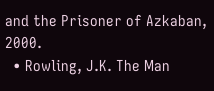and the Prisoner of Azkaban, 2000.
  • Rowling, J.K. The Man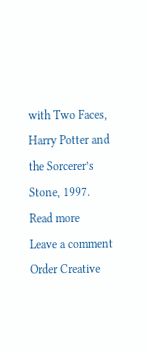with Two Faces, Harry Potter and the Sorcerer’s Stone, 1997.
Read more
Leave a comment
Order Creative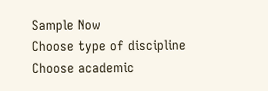Sample Now
Choose type of discipline
Choose academic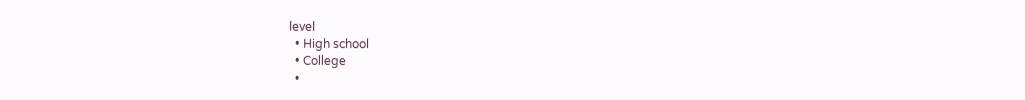level
  • High school
  • College
  •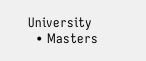University
  • Masters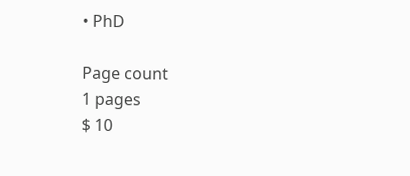• PhD

Page count
1 pages
$ 10